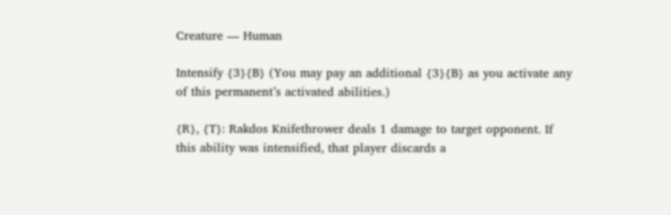Creature — Human

Intensify {3}{B} (You may pay an additional {3}{B} as you activate any of this permanent’s activated abilities.)

{R}, {T}: Rakdos Knifethrower deals 1 damage to target opponent. If this ability was intensified, that player discards a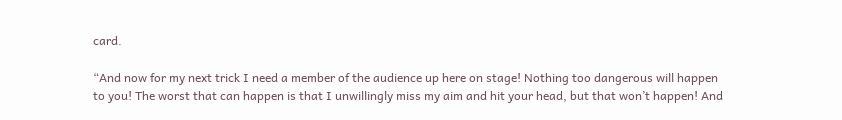card.

“And now for my next trick I need a member of the audience up here on stage! Nothing too dangerous will happen to you! The worst that can happen is that I unwillingly miss my aim and hit your head, but that won’t happen! And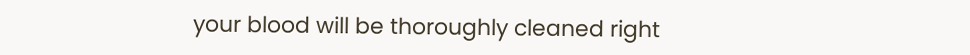your blood will be thoroughly cleaned right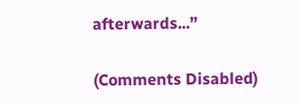afterwards...”

(Comments Disabled)